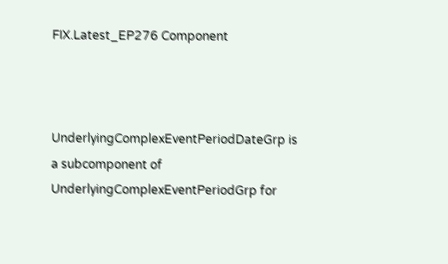FIX.Latest_EP276 Component



UnderlyingComplexEventPeriodDateGrp is a subcomponent of UnderlyingComplexEventPeriodGrp for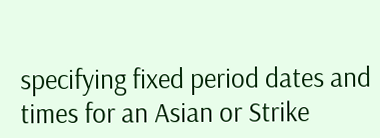specifying fixed period dates and times for an Asian or Strike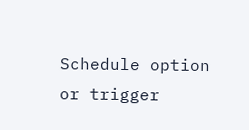Schedule option or trigger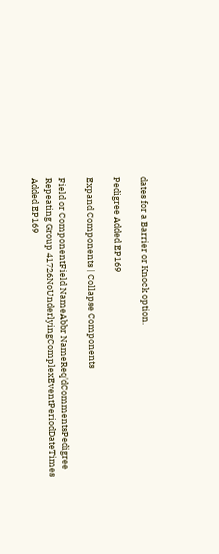dates for a Barrier or Knock option.

Pedigree Added EP169

Expand Components | Collapse Components

Field or ComponentField NameAbbr NameReq'dCommentsPedigree
Repeating Group 41726NoUnderlyingComplexEventPeriodDateTimes Added EP169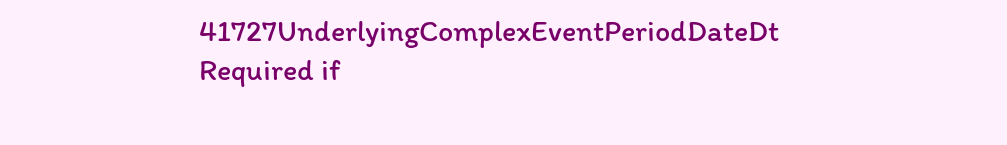41727UnderlyingComplexEventPeriodDateDt Required if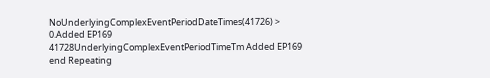NoUnderlyingComplexEventPeriodDateTimes(41726) > 0.Added EP169
41728UnderlyingComplexEventPeriodTimeTm Added EP169
end Repeating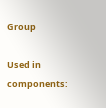Group

Used in components: